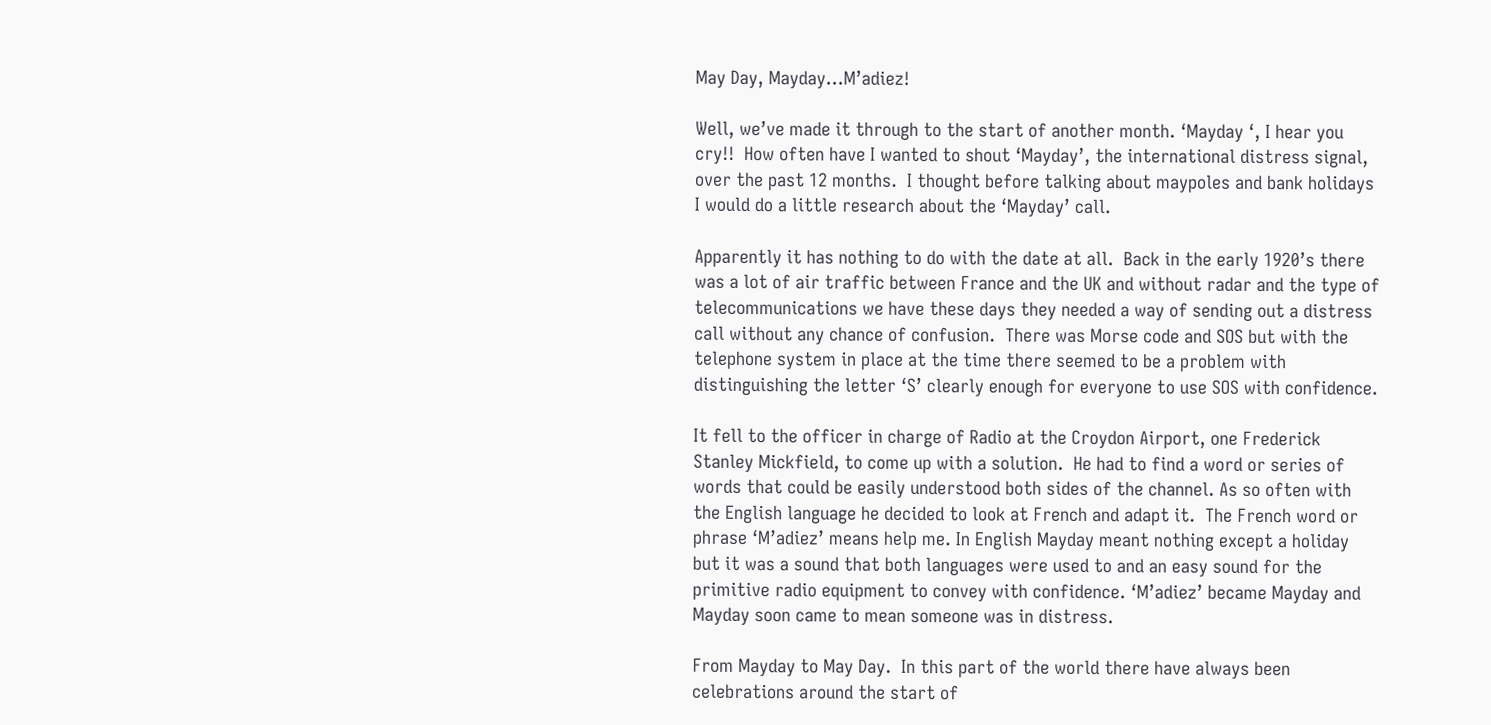May Day, Mayday…M’adiez!

Well, we’ve made it through to the start of another month. ‘Mayday ‘, I hear you cry!!  How often have I wanted to shout ‘Mayday’, the international distress signal, over the past 12 months.  I thought before talking about maypoles and bank holidays I would do a little research about the ‘Mayday’ call.

Apparently it has nothing to do with the date at all.  Back in the early 1920’s there was a lot of air traffic between France and the UK and without radar and the type of telecommunications we have these days they needed a way of sending out a distress call without any chance of confusion.  There was Morse code and SOS but with the telephone system in place at the time there seemed to be a problem with distinguishing the letter ‘S’ clearly enough for everyone to use SOS with confidence.

It fell to the officer in charge of Radio at the Croydon Airport, one Frederick Stanley Mickfield, to come up with a solution.  He had to find a word or series of words that could be easily understood both sides of the channel. As so often with the English language he decided to look at French and adapt it.  The French word or phrase ‘M’adiez’ means help me. In English Mayday meant nothing except a holiday but it was a sound that both languages were used to and an easy sound for the primitive radio equipment to convey with confidence. ‘M’adiez’ became Mayday and Mayday soon came to mean someone was in distress.

From Mayday to May Day.  In this part of the world there have always been celebrations around the start of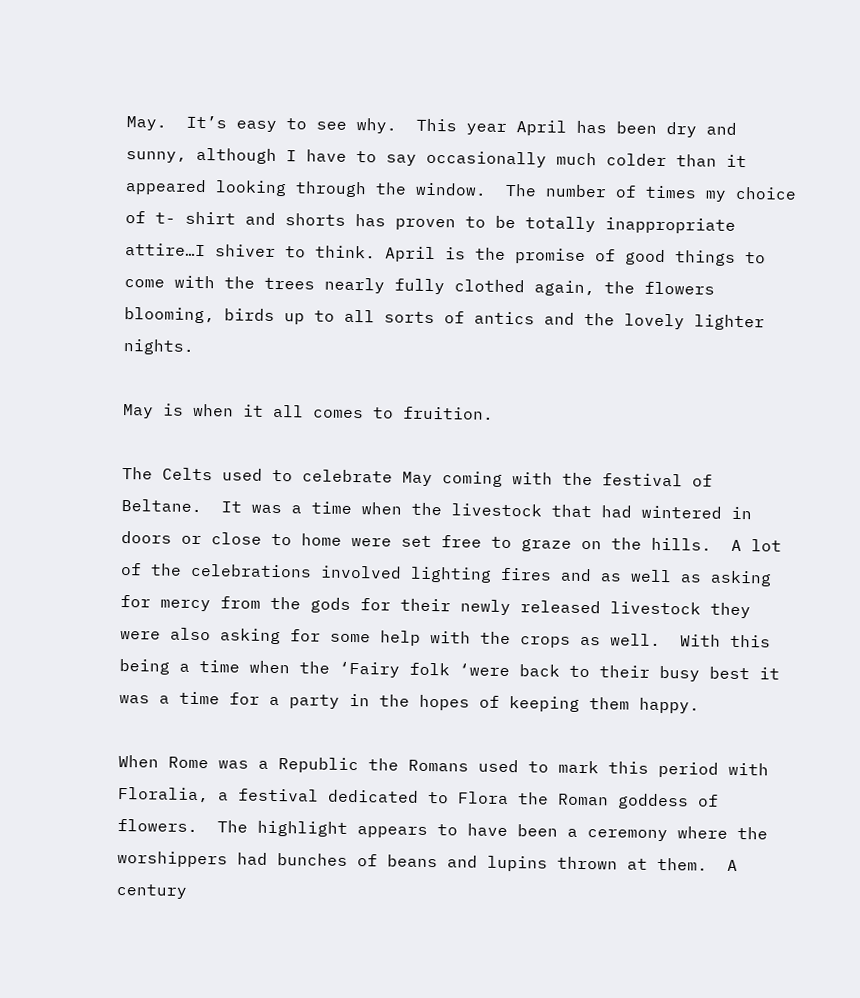May.  It’s easy to see why.  This year April has been dry and sunny, although I have to say occasionally much colder than it appeared looking through the window.  The number of times my choice of t- shirt and shorts has proven to be totally inappropriate attire…I shiver to think. April is the promise of good things to come with the trees nearly fully clothed again, the flowers blooming, birds up to all sorts of antics and the lovely lighter nights.

May is when it all comes to fruition.

The Celts used to celebrate May coming with the festival of Beltane.  It was a time when the livestock that had wintered in doors or close to home were set free to graze on the hills.  A lot of the celebrations involved lighting fires and as well as asking for mercy from the gods for their newly released livestock they were also asking for some help with the crops as well.  With this being a time when the ‘Fairy folk ‘were back to their busy best it was a time for a party in the hopes of keeping them happy.

When Rome was a Republic the Romans used to mark this period with Floralia, a festival dedicated to Flora the Roman goddess of flowers.  The highlight appears to have been a ceremony where the worshippers had bunches of beans and lupins thrown at them.  A century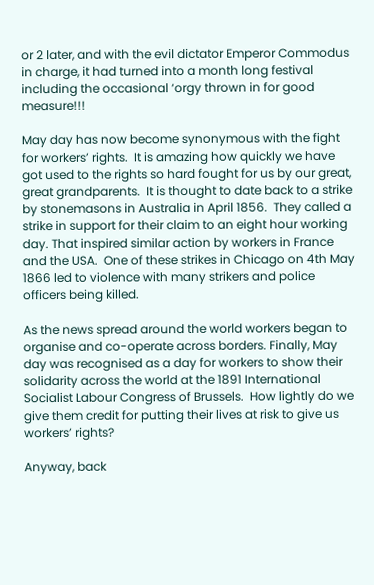or 2 later, and with the evil dictator Emperor Commodus in charge, it had turned into a month long festival including the occasional ‘orgy thrown in for good measure!!!

May day has now become synonymous with the fight for workers’ rights.  It is amazing how quickly we have got used to the rights so hard fought for us by our great, great grandparents.  It is thought to date back to a strike by stonemasons in Australia in April 1856.  They called a strike in support for their claim to an eight hour working day. That inspired similar action by workers in France and the USA.  One of these strikes in Chicago on 4th May 1866 led to violence with many strikers and police officers being killed.

As the news spread around the world workers began to organise and co-operate across borders. Finally, May day was recognised as a day for workers to show their solidarity across the world at the 1891 International Socialist Labour Congress of Brussels.  How lightly do we give them credit for putting their lives at risk to give us workers’ rights?

Anyway, back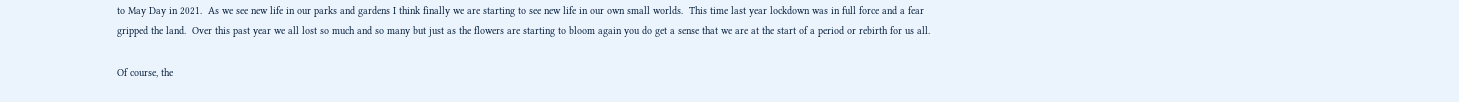to May Day in 2021.  As we see new life in our parks and gardens I think finally we are starting to see new life in our own small worlds.  This time last year lockdown was in full force and a fear gripped the land.  Over this past year we all lost so much and so many but just as the flowers are starting to bloom again you do get a sense that we are at the start of a period or rebirth for us all.

Of course, the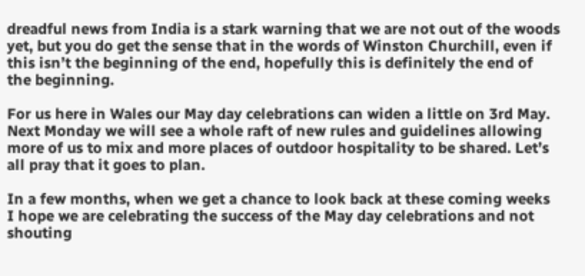dreadful news from India is a stark warning that we are not out of the woods yet, but you do get the sense that in the words of Winston Churchill, even if this isn’t the beginning of the end, hopefully this is definitely the end of the beginning.

For us here in Wales our May day celebrations can widen a little on 3rd May. Next Monday we will see a whole raft of new rules and guidelines allowing more of us to mix and more places of outdoor hospitality to be shared. Let’s all pray that it goes to plan.

In a few months, when we get a chance to look back at these coming weeks I hope we are celebrating the success of the May day celebrations and not shouting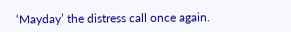‘Mayday’ the distress call once again.